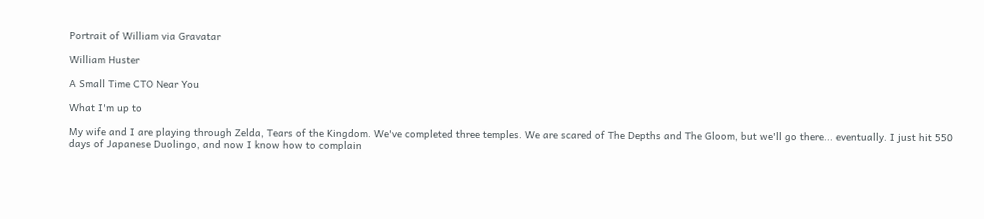Portrait of William via Gravatar

William Huster

A Small Time CTO Near You

What I'm up to

My wife and I are playing through Zelda, Tears of the Kingdom. We've completed three temples. We are scared of The Depths and The Gloom, but we'll go there... eventually. I just hit 550 days of Japanese Duolingo, and now I know how to complain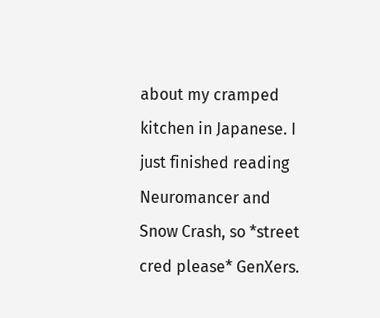about my cramped kitchen in Japanese. I just finished reading Neuromancer and Snow Crash, so *street cred please* GenXers.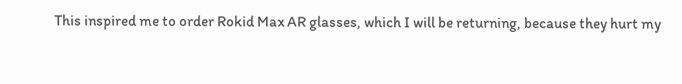This inspired me to order Rokid Max AR glasses, which I will be returning, because they hurt my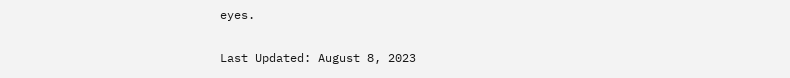eyes.

Last Updated: August 8, 2023